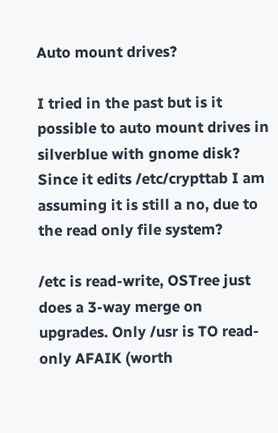Auto mount drives?

I tried in the past but is it possible to auto mount drives in silverblue with gnome disk? Since it edits /etc/crypttab I am assuming it is still a no, due to the read only file system?

/etc is read-write, OSTree just does a 3-way merge on upgrades. Only /usr is TO read-only AFAIK (worth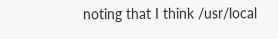noting that I think /usr/local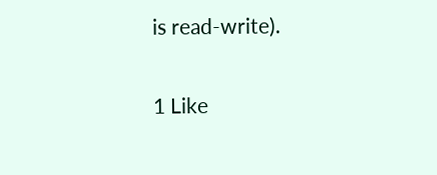is read-write).

1 Like